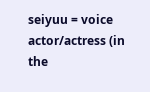seiyuu = voice actor/actress (in the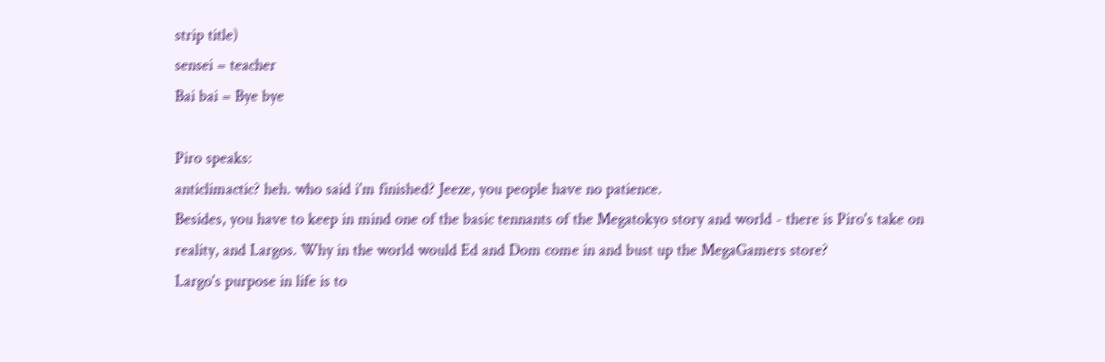strip title)
sensei = teacher
Bai bai = Bye bye

Piro speaks:
anticlimactic? heh. who said i'm finished? Jeeze, you people have no patience.
Besides, you have to keep in mind one of the basic tennants of the Megatokyo story and world - there is Piro's take on reality, and Largos. Why in the world would Ed and Dom come in and bust up the MegaGamers store?
Largo's purpose in life is to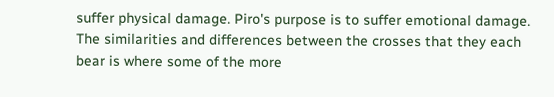suffer physical damage. Piro's purpose is to suffer emotional damage. The similarities and differences between the crosses that they each bear is where some of the more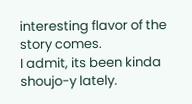interesting flavor of the story comes.
I admit, its been kinda shoujo-y lately.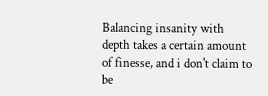Balancing insanity with depth takes a certain amount of finesse, and i don't claim to be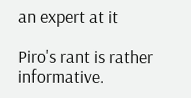an expert at it

Piro's rant is rather informative.